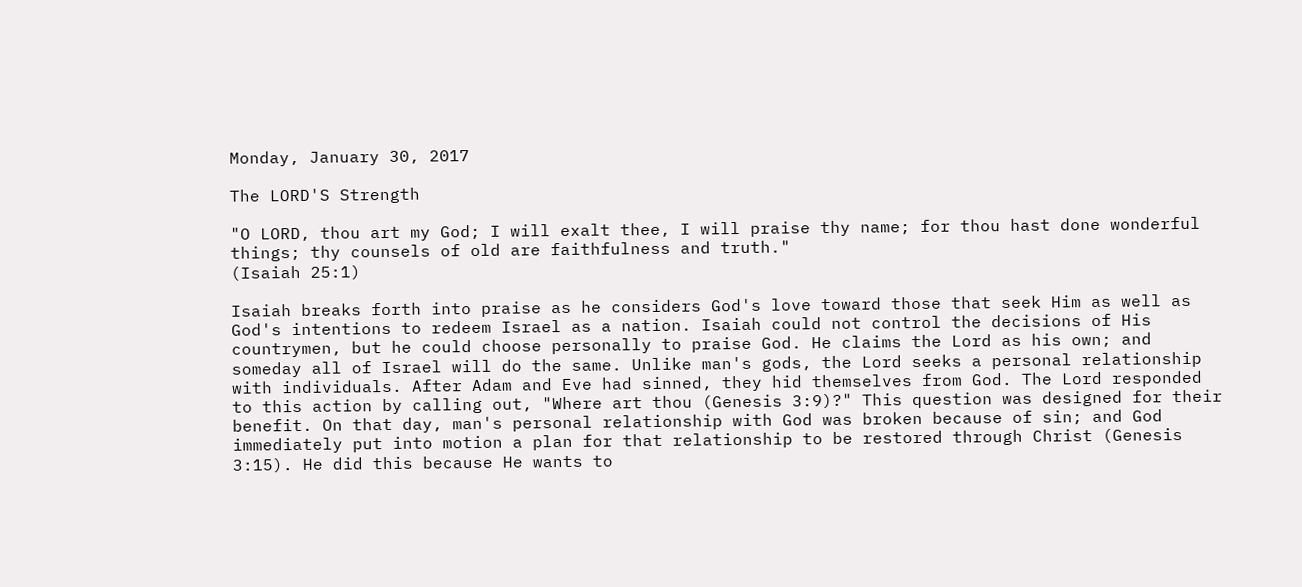Monday, January 30, 2017

The LORD'S Strength

"O LORD, thou art my God; I will exalt thee, I will praise thy name; for thou hast done wonderful things; thy counsels of old are faithfulness and truth."
(Isaiah 25:1)

Isaiah breaks forth into praise as he considers God's love toward those that seek Him as well as God's intentions to redeem Israel as a nation. Isaiah could not control the decisions of His countrymen, but he could choose personally to praise God. He claims the Lord as his own; and someday all of Israel will do the same. Unlike man's gods, the Lord seeks a personal relationship with individuals. After Adam and Eve had sinned, they hid themselves from God. The Lord responded to this action by calling out, "Where art thou (Genesis 3:9)?" This question was designed for their benefit. On that day, man's personal relationship with God was broken because of sin; and God immediately put into motion a plan for that relationship to be restored through Christ (Genesis 3:15). He did this because He wants to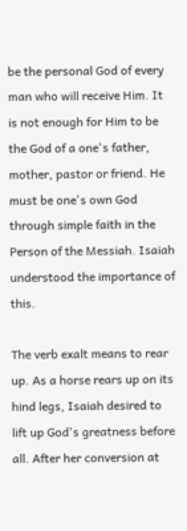be the personal God of every man who will receive Him. It is not enough for Him to be the God of a one's father, mother, pastor or friend. He must be one's own God through simple faith in the Person of the Messiah. Isaiah understood the importance of this.

The verb exalt means to rear up. As a horse rears up on its hind legs, Isaiah desired to lift up God's greatness before all. After her conversion at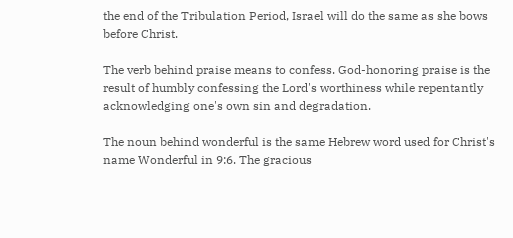the end of the Tribulation Period, Israel will do the same as she bows before Christ.

The verb behind praise means to confess. God-honoring praise is the result of humbly confessing the Lord's worthiness while repentantly acknowledging one's own sin and degradation.

The noun behind wonderful is the same Hebrew word used for Christ's name Wonderful in 9:6. The gracious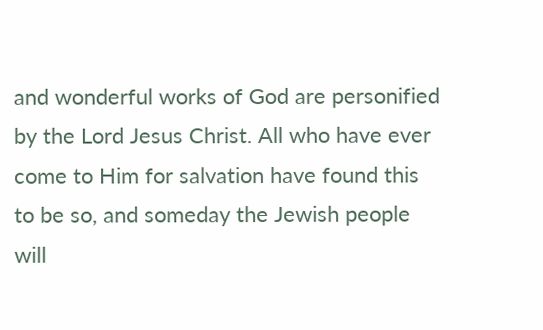and wonderful works of God are personified by the Lord Jesus Christ. All who have ever come to Him for salvation have found this to be so, and someday the Jewish people will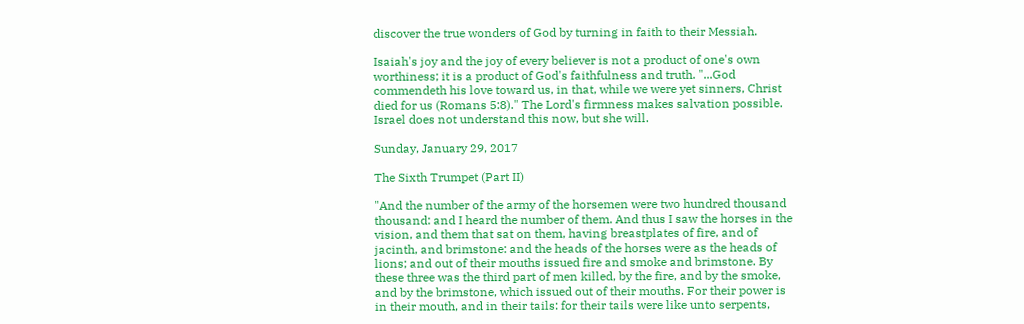discover the true wonders of God by turning in faith to their Messiah.

Isaiah's joy and the joy of every believer is not a product of one's own worthiness; it is a product of God's faithfulness and truth. "...God commendeth his love toward us, in that, while we were yet sinners, Christ died for us (Romans 5:8)." The Lord's firmness makes salvation possible. Israel does not understand this now, but she will.

Sunday, January 29, 2017

The Sixth Trumpet (Part II)

"And the number of the army of the horsemen were two hundred thousand thousand: and I heard the number of them. And thus I saw the horses in the vision, and them that sat on them, having breastplates of fire, and of jacinth, and brimstone: and the heads of the horses were as the heads of lions; and out of their mouths issued fire and smoke and brimstone. By these three was the third part of men killed, by the fire, and by the smoke, and by the brimstone, which issued out of their mouths. For their power is in their mouth, and in their tails: for their tails were like unto serpents,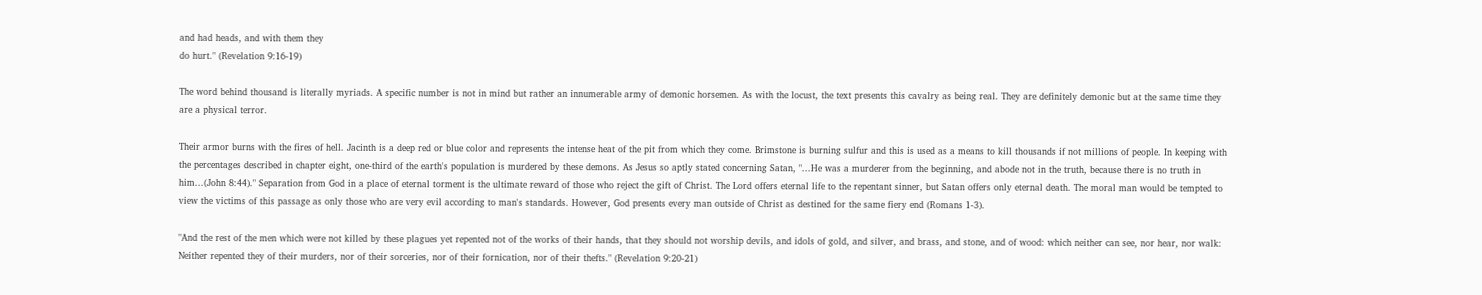and had heads, and with them they
do hurt." (Revelation 9:16-19)

The word behind thousand is literally myriads. A specific number is not in mind but rather an innumerable army of demonic horsemen. As with the locust, the text presents this cavalry as being real. They are definitely demonic but at the same time they are a physical terror.

Their armor burns with the fires of hell. Jacinth is a deep red or blue color and represents the intense heat of the pit from which they come. Brimstone is burning sulfur and this is used as a means to kill thousands if not millions of people. In keeping with the percentages described in chapter eight, one-third of the earth's population is murdered by these demons. As Jesus so aptly stated concerning Satan, "...He was a murderer from the beginning, and abode not in the truth, because there is no truth in him...(John 8:44)." Separation from God in a place of eternal torment is the ultimate reward of those who reject the gift of Christ. The Lord offers eternal life to the repentant sinner, but Satan offers only eternal death. The moral man would be tempted to view the victims of this passage as only those who are very evil according to man's standards. However, God presents every man outside of Christ as destined for the same fiery end (Romans 1-3).

"And the rest of the men which were not killed by these plagues yet repented not of the works of their hands, that they should not worship devils, and idols of gold, and silver, and brass, and stone, and of wood: which neither can see, nor hear, nor walk: Neither repented they of their murders, nor of their sorceries, nor of their fornication, nor of their thefts." (Revelation 9:20-21)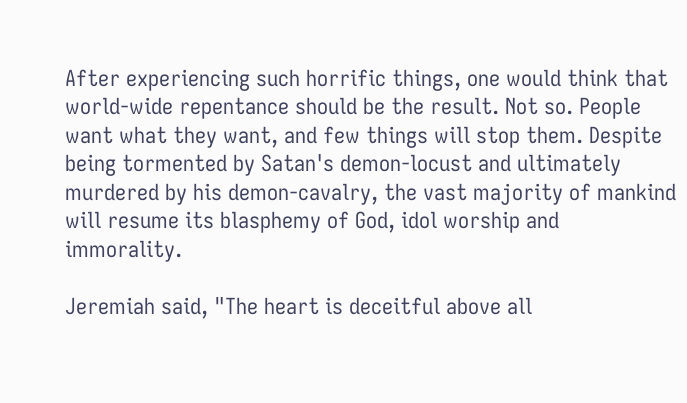After experiencing such horrific things, one would think that world-wide repentance should be the result. Not so. People want what they want, and few things will stop them. Despite being tormented by Satan's demon-locust and ultimately murdered by his demon-cavalry, the vast majority of mankind will resume its blasphemy of God, idol worship and immorality.

Jeremiah said, "The heart is deceitful above all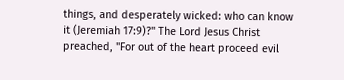things, and desperately wicked: who can know it (Jeremiah 17:9)?" The Lord Jesus Christ preached, "For out of the heart proceed evil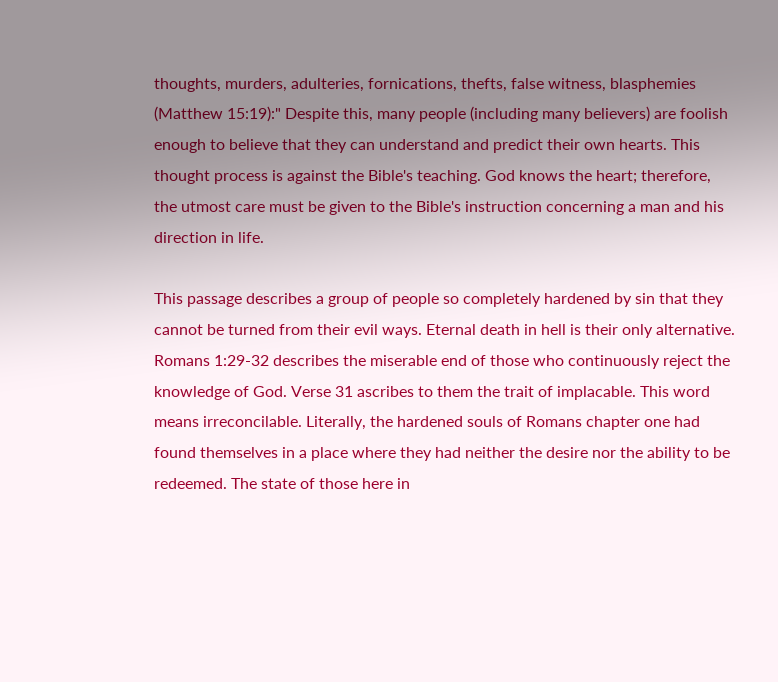thoughts, murders, adulteries, fornications, thefts, false witness, blasphemies (Matthew 15:19):" Despite this, many people (including many believers) are foolish enough to believe that they can understand and predict their own hearts. This thought process is against the Bible's teaching. God knows the heart; therefore, the utmost care must be given to the Bible's instruction concerning a man and his direction in life.

This passage describes a group of people so completely hardened by sin that they cannot be turned from their evil ways. Eternal death in hell is their only alternative. Romans 1:29-32 describes the miserable end of those who continuously reject the knowledge of God. Verse 31 ascribes to them the trait of implacable. This word means irreconcilable. Literally, the hardened souls of Romans chapter one had found themselves in a place where they had neither the desire nor the ability to be redeemed. The state of those here in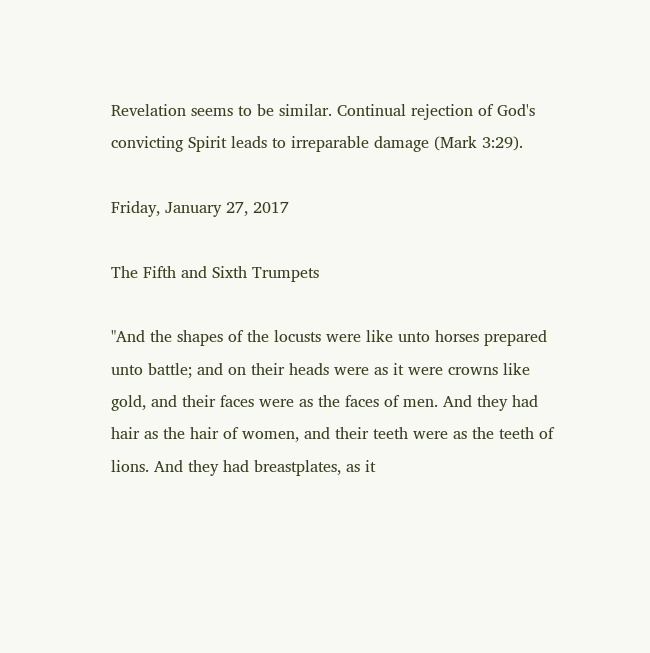Revelation seems to be similar. Continual rejection of God's convicting Spirit leads to irreparable damage (Mark 3:29).

Friday, January 27, 2017

The Fifth and Sixth Trumpets

"And the shapes of the locusts were like unto horses prepared unto battle; and on their heads were as it were crowns like gold, and their faces were as the faces of men. And they had hair as the hair of women, and their teeth were as the teeth of lions. And they had breastplates, as it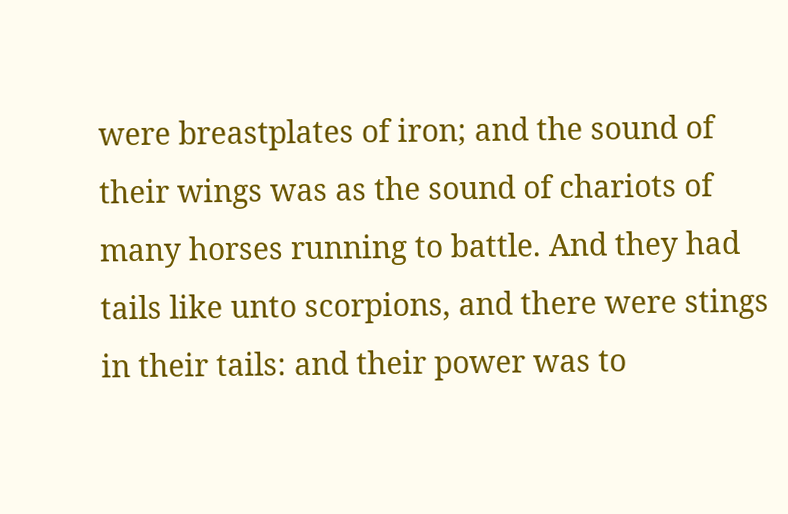were breastplates of iron; and the sound of their wings was as the sound of chariots of many horses running to battle. And they had tails like unto scorpions, and there were stings in their tails: and their power was to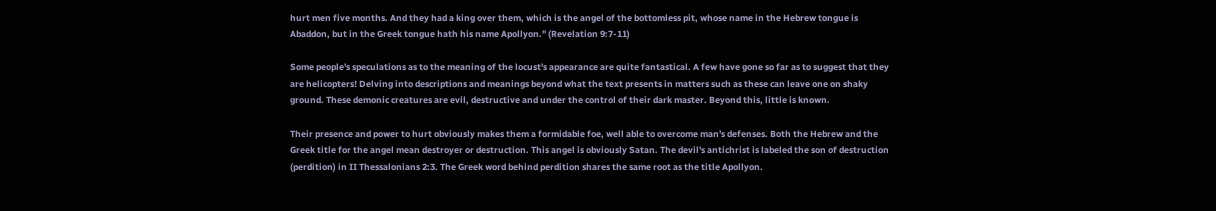hurt men five months. And they had a king over them, which is the angel of the bottomless pit, whose name in the Hebrew tongue is Abaddon, but in the Greek tongue hath his name Apollyon." (Revelation 9:7-11)

Some people's speculations as to the meaning of the locust's appearance are quite fantastical. A few have gone so far as to suggest that they are helicopters! Delving into descriptions and meanings beyond what the text presents in matters such as these can leave one on shaky ground. These demonic creatures are evil, destructive and under the control of their dark master. Beyond this, little is known.

Their presence and power to hurt obviously makes them a formidable foe, well able to overcome man's defenses. Both the Hebrew and the Greek title for the angel mean destroyer or destruction. This angel is obviously Satan. The devil's antichrist is labeled the son of destruction (perdition) in II Thessalonians 2:3. The Greek word behind perdition shares the same root as the title Apollyon.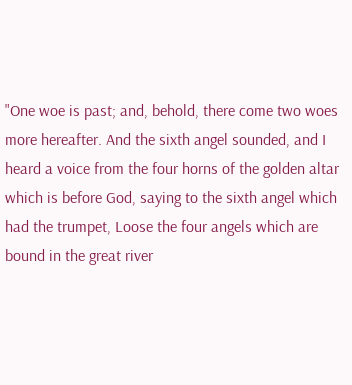"One woe is past; and, behold, there come two woes more hereafter. And the sixth angel sounded, and I heard a voice from the four horns of the golden altar which is before God, saying to the sixth angel which had the trumpet, Loose the four angels which are bound in the great river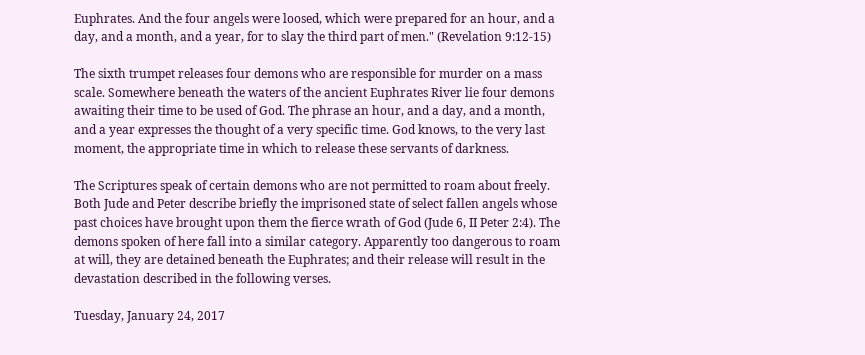Euphrates. And the four angels were loosed, which were prepared for an hour, and a day, and a month, and a year, for to slay the third part of men." (Revelation 9:12-15)

The sixth trumpet releases four demons who are responsible for murder on a mass scale. Somewhere beneath the waters of the ancient Euphrates River lie four demons awaiting their time to be used of God. The phrase an hour, and a day, and a month, and a year expresses the thought of a very specific time. God knows, to the very last moment, the appropriate time in which to release these servants of darkness.

The Scriptures speak of certain demons who are not permitted to roam about freely. Both Jude and Peter describe briefly the imprisoned state of select fallen angels whose past choices have brought upon them the fierce wrath of God (Jude 6, II Peter 2:4). The demons spoken of here fall into a similar category. Apparently too dangerous to roam at will, they are detained beneath the Euphrates; and their release will result in the devastation described in the following verses.

Tuesday, January 24, 2017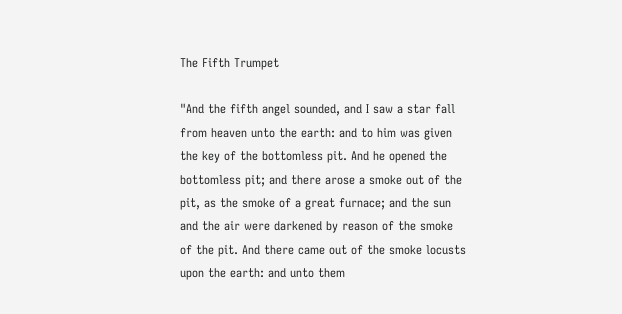The Fifth Trumpet

"And the fifth angel sounded, and I saw a star fall from heaven unto the earth: and to him was given the key of the bottomless pit. And he opened the bottomless pit; and there arose a smoke out of the pit, as the smoke of a great furnace; and the sun and the air were darkened by reason of the smoke of the pit. And there came out of the smoke locusts upon the earth: and unto them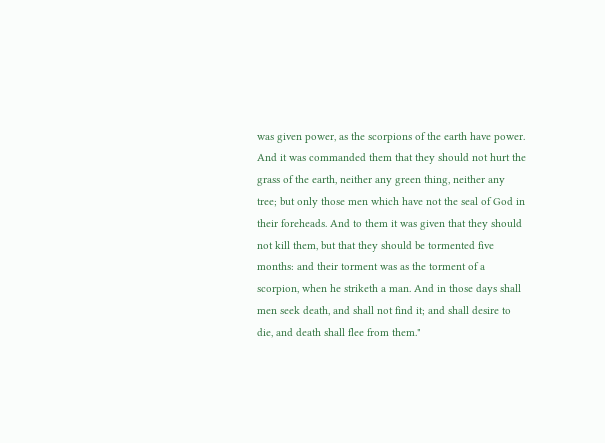was given power, as the scorpions of the earth have power. And it was commanded them that they should not hurt the grass of the earth, neither any green thing, neither any tree; but only those men which have not the seal of God in their foreheads. And to them it was given that they should not kill them, but that they should be tormented five months: and their torment was as the torment of a scorpion, when he striketh a man. And in those days shall men seek death, and shall not find it; and shall desire to die, and death shall flee from them."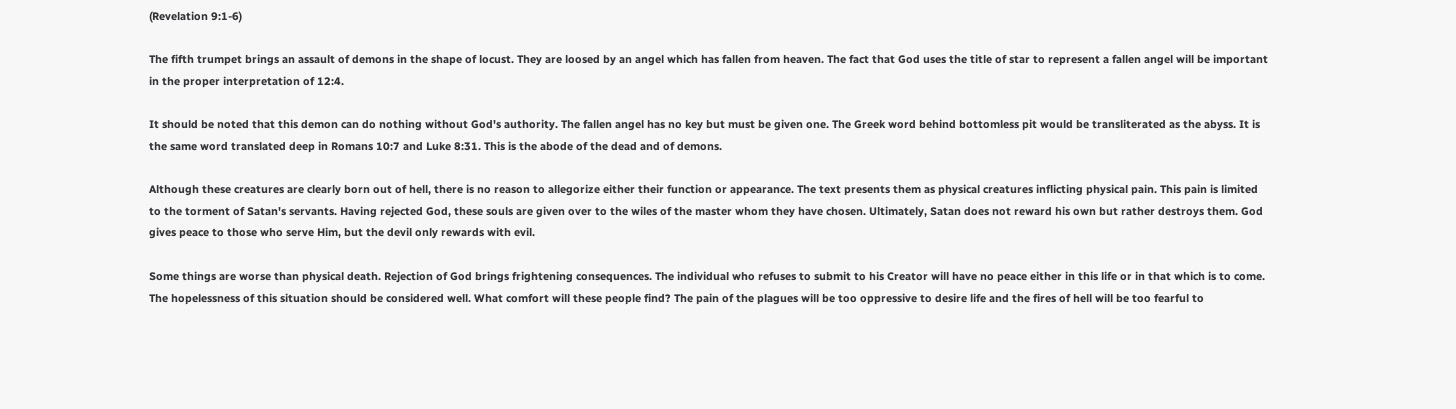(Revelation 9:1-6)

The fifth trumpet brings an assault of demons in the shape of locust. They are loosed by an angel which has fallen from heaven. The fact that God uses the title of star to represent a fallen angel will be important in the proper interpretation of 12:4.

It should be noted that this demon can do nothing without God's authority. The fallen angel has no key but must be given one. The Greek word behind bottomless pit would be transliterated as the abyss. It is the same word translated deep in Romans 10:7 and Luke 8:31. This is the abode of the dead and of demons.

Although these creatures are clearly born out of hell, there is no reason to allegorize either their function or appearance. The text presents them as physical creatures inflicting physical pain. This pain is limited to the torment of Satan's servants. Having rejected God, these souls are given over to the wiles of the master whom they have chosen. Ultimately, Satan does not reward his own but rather destroys them. God gives peace to those who serve Him, but the devil only rewards with evil.

Some things are worse than physical death. Rejection of God brings frightening consequences. The individual who refuses to submit to his Creator will have no peace either in this life or in that which is to come. The hopelessness of this situation should be considered well. What comfort will these people find? The pain of the plagues will be too oppressive to desire life and the fires of hell will be too fearful to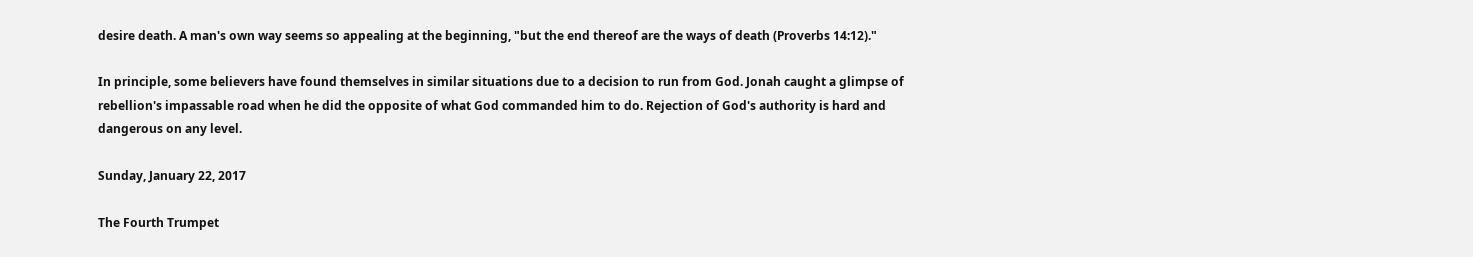desire death. A man's own way seems so appealing at the beginning, "but the end thereof are the ways of death (Proverbs 14:12)."

In principle, some believers have found themselves in similar situations due to a decision to run from God. Jonah caught a glimpse of rebellion's impassable road when he did the opposite of what God commanded him to do. Rejection of God's authority is hard and dangerous on any level.

Sunday, January 22, 2017

The Fourth Trumpet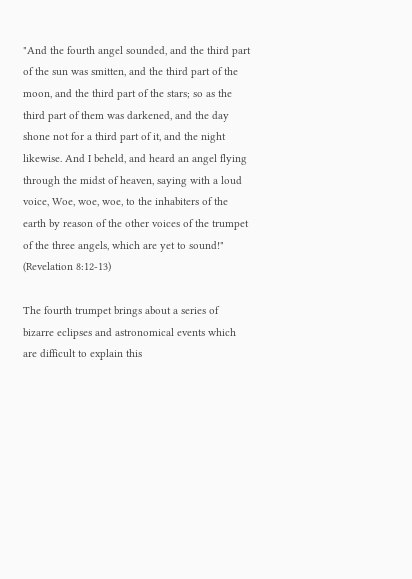"And the fourth angel sounded, and the third part of the sun was smitten, and the third part of the moon, and the third part of the stars; so as the third part of them was darkened, and the day shone not for a third part of it, and the night likewise. And I beheld, and heard an angel flying through the midst of heaven, saying with a loud voice, Woe, woe, woe, to the inhabiters of the earth by reason of the other voices of the trumpet of the three angels, which are yet to sound!"
(Revelation 8:12-13)

The fourth trumpet brings about a series of bizarre eclipses and astronomical events which are difficult to explain this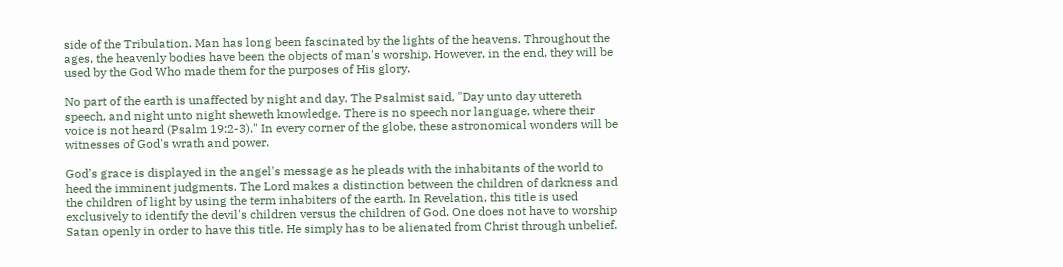side of the Tribulation. Man has long been fascinated by the lights of the heavens. Throughout the ages, the heavenly bodies have been the objects of man's worship. However, in the end, they will be used by the God Who made them for the purposes of His glory.

No part of the earth is unaffected by night and day. The Psalmist said, "Day unto day uttereth speech, and night unto night sheweth knowledge. There is no speech nor language, where their voice is not heard (Psalm 19:2-3)." In every corner of the globe, these astronomical wonders will be witnesses of God's wrath and power.

God's grace is displayed in the angel's message as he pleads with the inhabitants of the world to heed the imminent judgments. The Lord makes a distinction between the children of darkness and the children of light by using the term inhabiters of the earth. In Revelation, this title is used exclusively to identify the devil's children versus the children of God. One does not have to worship Satan openly in order to have this title. He simply has to be alienated from Christ through unbelief.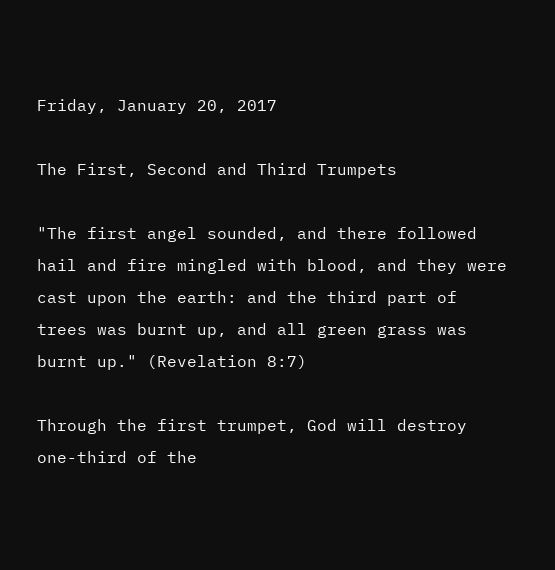Friday, January 20, 2017

The First, Second and Third Trumpets

"The first angel sounded, and there followed hail and fire mingled with blood, and they were cast upon the earth: and the third part of trees was burnt up, and all green grass was burnt up." (Revelation 8:7)

Through the first trumpet, God will destroy one-third of the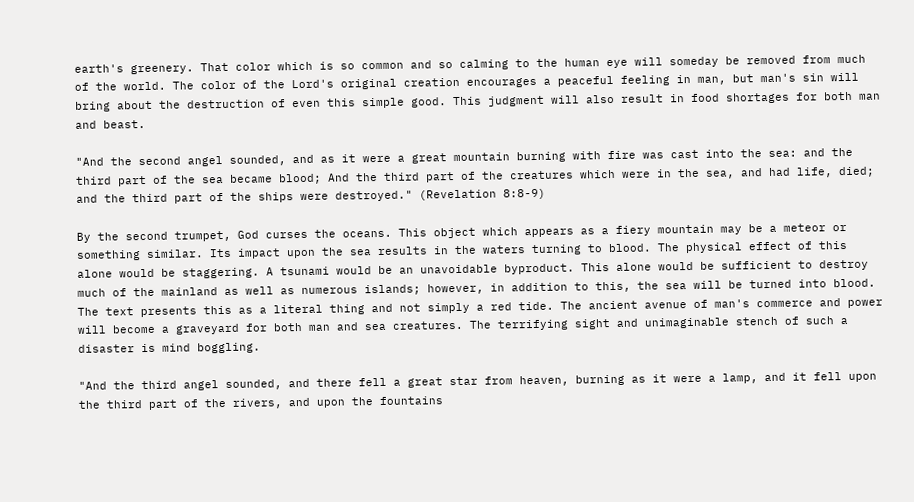earth's greenery. That color which is so common and so calming to the human eye will someday be removed from much of the world. The color of the Lord's original creation encourages a peaceful feeling in man, but man's sin will bring about the destruction of even this simple good. This judgment will also result in food shortages for both man and beast.

"And the second angel sounded, and as it were a great mountain burning with fire was cast into the sea: and the third part of the sea became blood; And the third part of the creatures which were in the sea, and had life, died; and the third part of the ships were destroyed." (Revelation 8:8-9)

By the second trumpet, God curses the oceans. This object which appears as a fiery mountain may be a meteor or something similar. Its impact upon the sea results in the waters turning to blood. The physical effect of this alone would be staggering. A tsunami would be an unavoidable byproduct. This alone would be sufficient to destroy much of the mainland as well as numerous islands; however, in addition to this, the sea will be turned into blood. The text presents this as a literal thing and not simply a red tide. The ancient avenue of man's commerce and power will become a graveyard for both man and sea creatures. The terrifying sight and unimaginable stench of such a disaster is mind boggling.

"And the third angel sounded, and there fell a great star from heaven, burning as it were a lamp, and it fell upon the third part of the rivers, and upon the fountains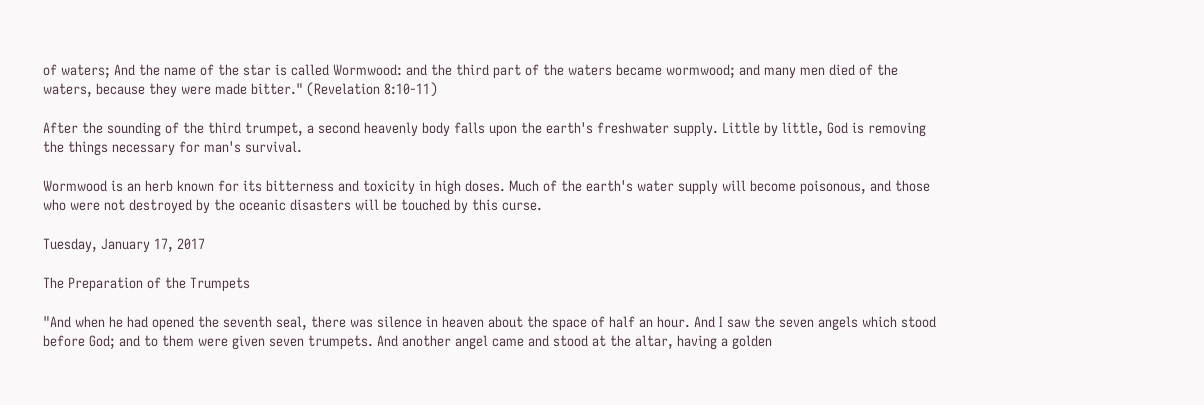of waters; And the name of the star is called Wormwood: and the third part of the waters became wormwood; and many men died of the waters, because they were made bitter." (Revelation 8:10-11)

After the sounding of the third trumpet, a second heavenly body falls upon the earth's freshwater supply. Little by little, God is removing the things necessary for man's survival.

Wormwood is an herb known for its bitterness and toxicity in high doses. Much of the earth's water supply will become poisonous, and those who were not destroyed by the oceanic disasters will be touched by this curse.

Tuesday, January 17, 2017

The Preparation of the Trumpets

"And when he had opened the seventh seal, there was silence in heaven about the space of half an hour. And I saw the seven angels which stood before God; and to them were given seven trumpets. And another angel came and stood at the altar, having a golden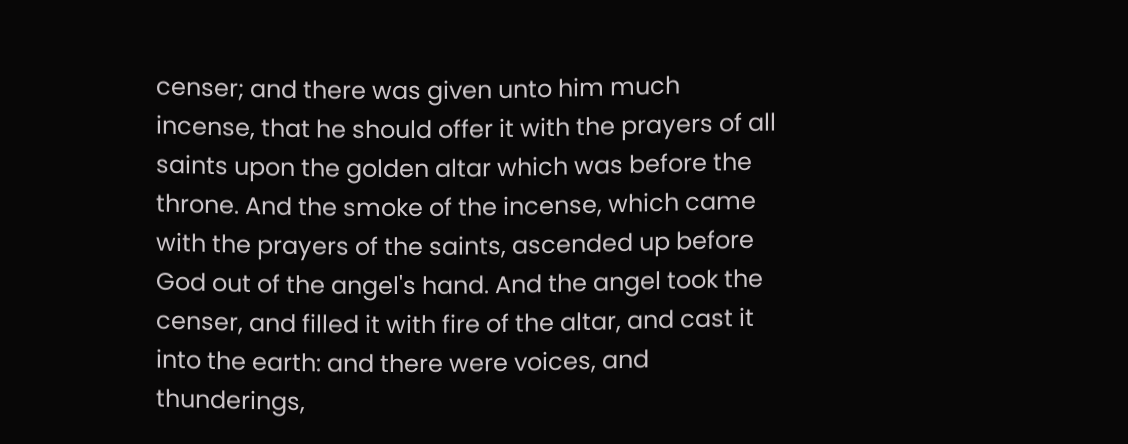censer; and there was given unto him much incense, that he should offer it with the prayers of all saints upon the golden altar which was before the throne. And the smoke of the incense, which came with the prayers of the saints, ascended up before God out of the angel's hand. And the angel took the censer, and filled it with fire of the altar, and cast it into the earth: and there were voices, and thunderings,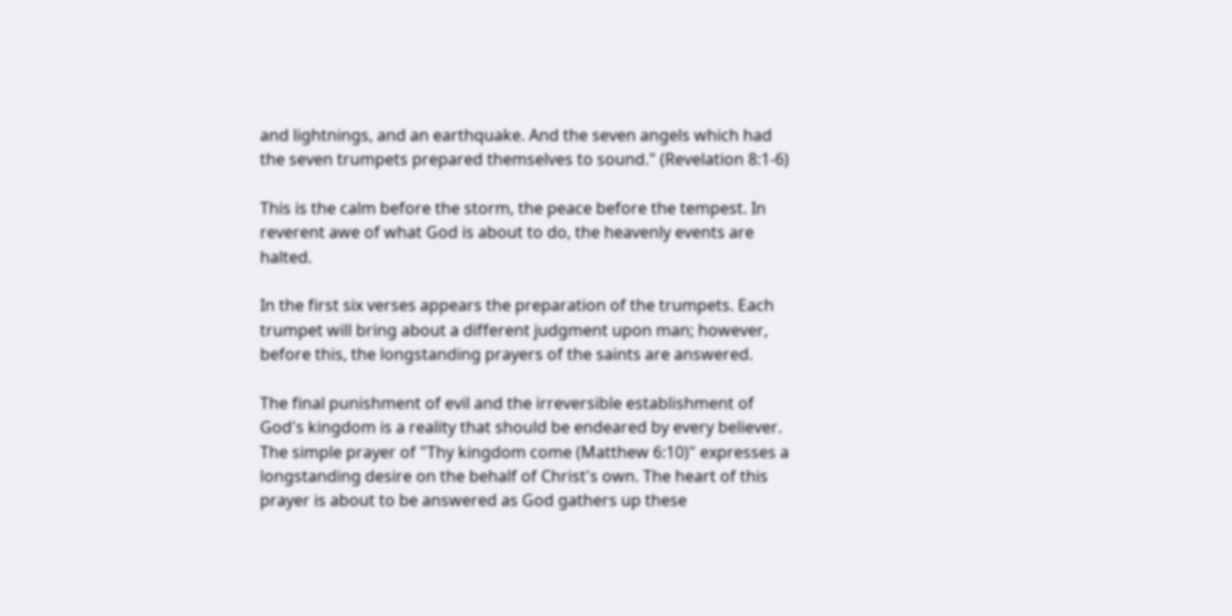and lightnings, and an earthquake. And the seven angels which had the seven trumpets prepared themselves to sound." (Revelation 8:1-6)

This is the calm before the storm, the peace before the tempest. In reverent awe of what God is about to do, the heavenly events are halted.

In the first six verses appears the preparation of the trumpets. Each trumpet will bring about a different judgment upon man; however, before this, the longstanding prayers of the saints are answered.

The final punishment of evil and the irreversible establishment of God's kingdom is a reality that should be endeared by every believer. The simple prayer of "Thy kingdom come (Matthew 6:10)" expresses a longstanding desire on the behalf of Christ's own. The heart of this prayer is about to be answered as God gathers up these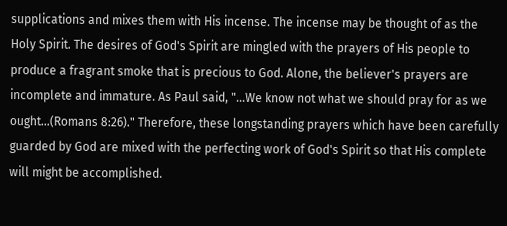supplications and mixes them with His incense. The incense may be thought of as the Holy Spirit. The desires of God's Spirit are mingled with the prayers of His people to produce a fragrant smoke that is precious to God. Alone, the believer's prayers are incomplete and immature. As Paul said, "...We know not what we should pray for as we ought...(Romans 8:26)." Therefore, these longstanding prayers which have been carefully guarded by God are mixed with the perfecting work of God's Spirit so that His complete will might be accomplished.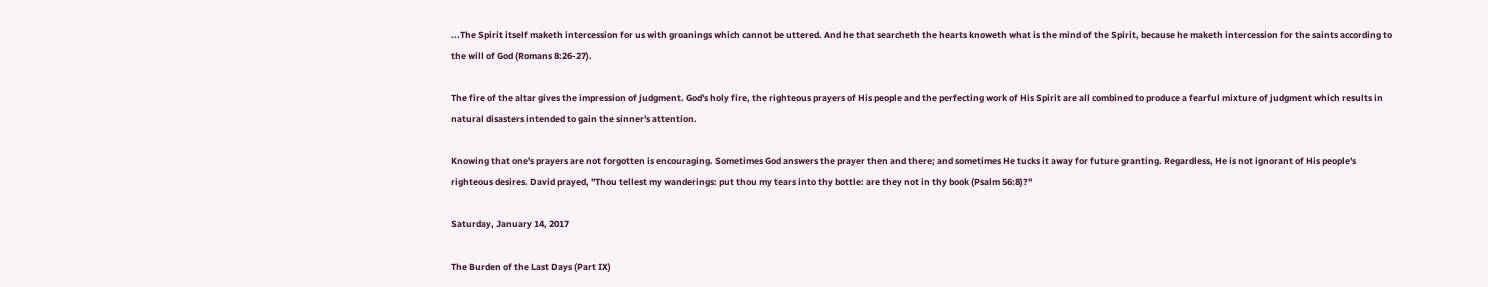...The Spirit itself maketh intercession for us with groanings which cannot be uttered. And he that searcheth the hearts knoweth what is the mind of the Spirit, because he maketh intercession for the saints according to the will of God (Romans 8:26-27).

The fire of the altar gives the impression of judgment. God's holy fire, the righteous prayers of His people and the perfecting work of His Spirit are all combined to produce a fearful mixture of judgment which results in natural disasters intended to gain the sinner's attention.

Knowing that one's prayers are not forgotten is encouraging. Sometimes God answers the prayer then and there; and sometimes He tucks it away for future granting. Regardless, He is not ignorant of His people's righteous desires. David prayed, "Thou tellest my wanderings: put thou my tears into thy bottle: are they not in thy book (Psalm 56:8)?"

Saturday, January 14, 2017

The Burden of the Last Days (Part IX)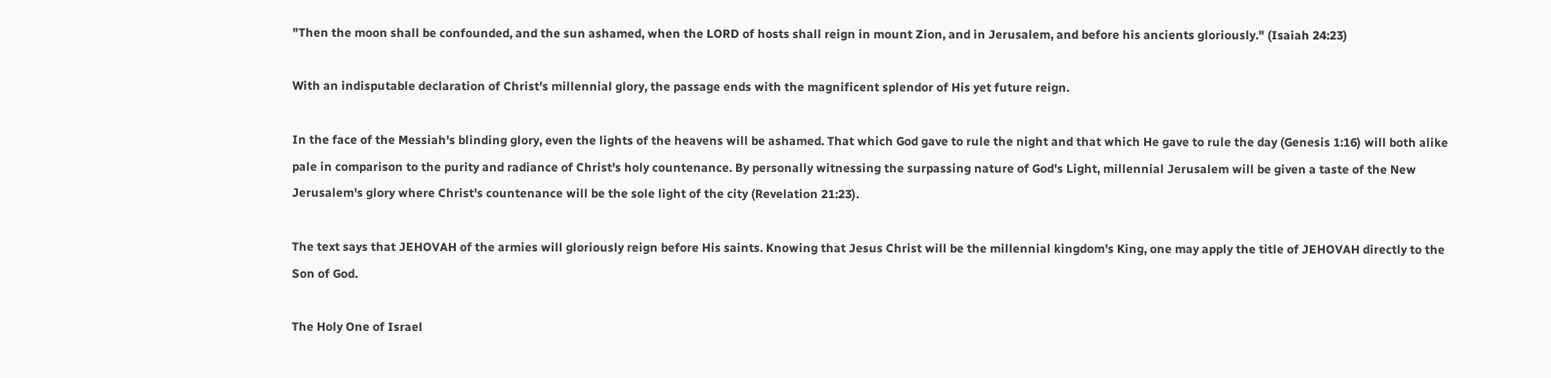"Then the moon shall be confounded, and the sun ashamed, when the LORD of hosts shall reign in mount Zion, and in Jerusalem, and before his ancients gloriously." (Isaiah 24:23)

With an indisputable declaration of Christ's millennial glory, the passage ends with the magnificent splendor of His yet future reign.

In the face of the Messiah's blinding glory, even the lights of the heavens will be ashamed. That which God gave to rule the night and that which He gave to rule the day (Genesis 1:16) will both alike pale in comparison to the purity and radiance of Christ's holy countenance. By personally witnessing the surpassing nature of God's Light, millennial Jerusalem will be given a taste of the New Jerusalem's glory where Christ's countenance will be the sole light of the city (Revelation 21:23).

The text says that JEHOVAH of the armies will gloriously reign before His saints. Knowing that Jesus Christ will be the millennial kingdom's King, one may apply the title of JEHOVAH directly to the Son of God.

The Holy One of Israel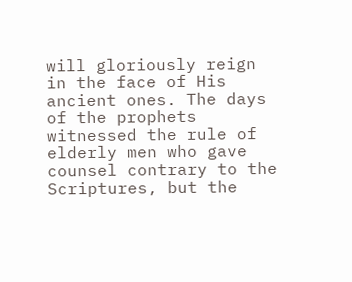will gloriously reign in the face of His ancient ones. The days of the prophets witnessed the rule of elderly men who gave counsel contrary to the Scriptures, but the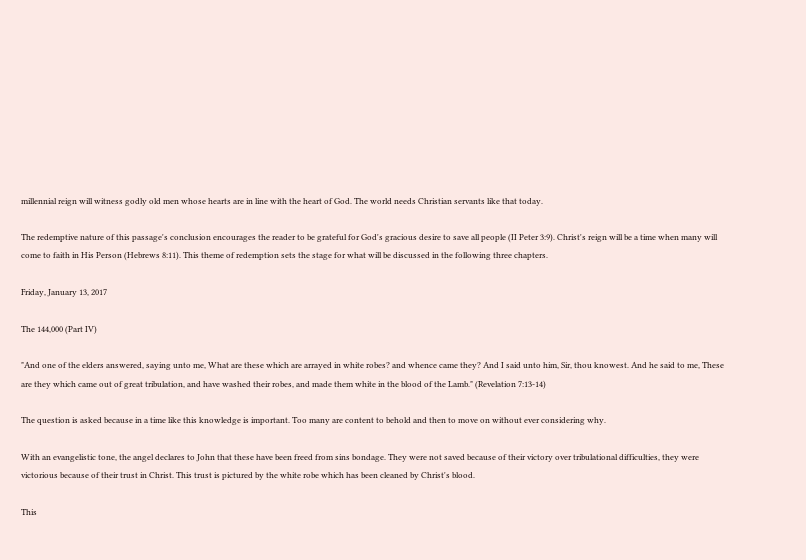millennial reign will witness godly old men whose hearts are in line with the heart of God. The world needs Christian servants like that today.

The redemptive nature of this passage's conclusion encourages the reader to be grateful for God's gracious desire to save all people (II Peter 3:9). Christ's reign will be a time when many will come to faith in His Person (Hebrews 8:11). This theme of redemption sets the stage for what will be discussed in the following three chapters.

Friday, January 13, 2017

The 144,000 (Part IV)

"And one of the elders answered, saying unto me, What are these which are arrayed in white robes? and whence came they? And I said unto him, Sir, thou knowest. And he said to me, These are they which came out of great tribulation, and have washed their robes, and made them white in the blood of the Lamb." (Revelation 7:13-14)

The question is asked because in a time like this knowledge is important. Too many are content to behold and then to move on without ever considering why.

With an evangelistic tone, the angel declares to John that these have been freed from sins bondage. They were not saved because of their victory over tribulational difficulties, they were victorious because of their trust in Christ. This trust is pictured by the white robe which has been cleaned by Christ's blood.

This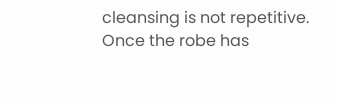cleansing is not repetitive. Once the robe has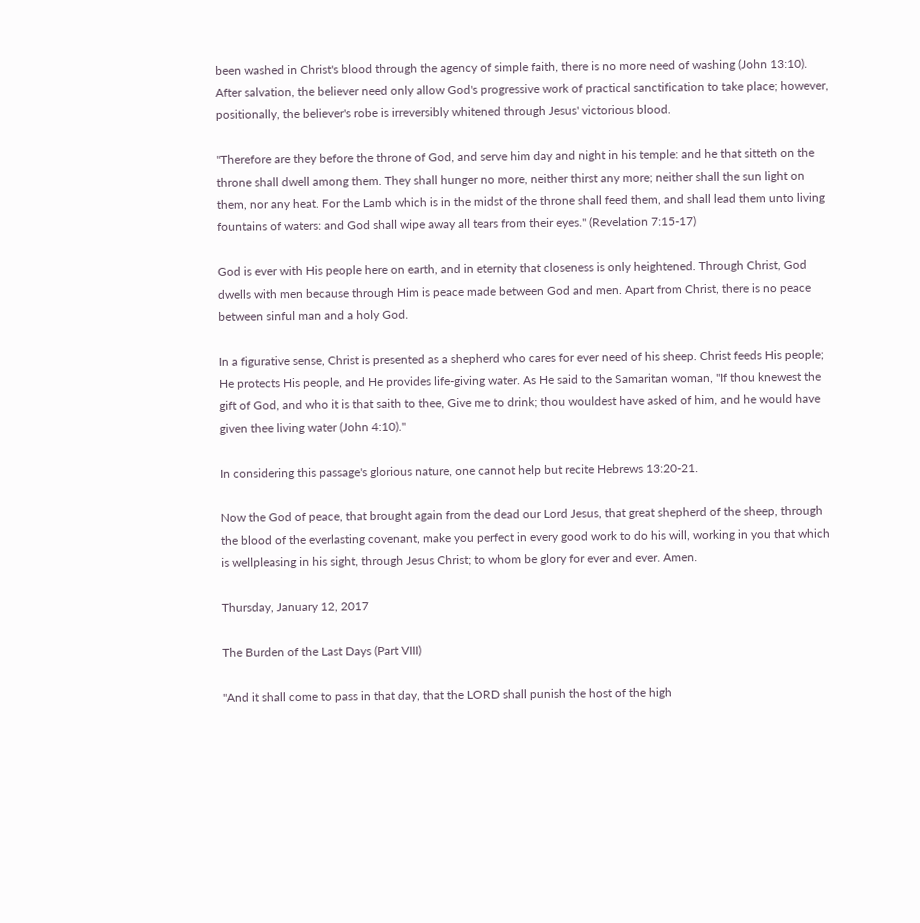been washed in Christ's blood through the agency of simple faith, there is no more need of washing (John 13:10). After salvation, the believer need only allow God's progressive work of practical sanctification to take place; however, positionally, the believer's robe is irreversibly whitened through Jesus' victorious blood.

"Therefore are they before the throne of God, and serve him day and night in his temple: and he that sitteth on the throne shall dwell among them. They shall hunger no more, neither thirst any more; neither shall the sun light on them, nor any heat. For the Lamb which is in the midst of the throne shall feed them, and shall lead them unto living fountains of waters: and God shall wipe away all tears from their eyes." (Revelation 7:15-17)

God is ever with His people here on earth, and in eternity that closeness is only heightened. Through Christ, God dwells with men because through Him is peace made between God and men. Apart from Christ, there is no peace between sinful man and a holy God.

In a figurative sense, Christ is presented as a shepherd who cares for ever need of his sheep. Christ feeds His people; He protects His people, and He provides life-giving water. As He said to the Samaritan woman, "If thou knewest the gift of God, and who it is that saith to thee, Give me to drink; thou wouldest have asked of him, and he would have given thee living water (John 4:10)."

In considering this passage's glorious nature, one cannot help but recite Hebrews 13:20-21.

Now the God of peace, that brought again from the dead our Lord Jesus, that great shepherd of the sheep, through the blood of the everlasting covenant, make you perfect in every good work to do his will, working in you that which is wellpleasing in his sight, through Jesus Christ; to whom be glory for ever and ever. Amen.

Thursday, January 12, 2017

The Burden of the Last Days (Part VIII)

"And it shall come to pass in that day, that the LORD shall punish the host of the high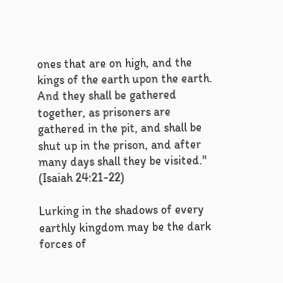ones that are on high, and the kings of the earth upon the earth. And they shall be gathered together, as prisoners are gathered in the pit, and shall be shut up in the prison, and after many days shall they be visited." (Isaiah 24:21-22)

Lurking in the shadows of every earthly kingdom may be the dark forces of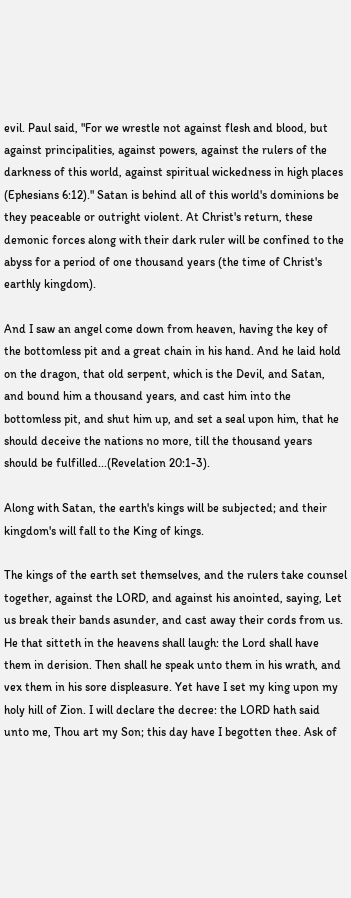evil. Paul said, "For we wrestle not against flesh and blood, but against principalities, against powers, against the rulers of the darkness of this world, against spiritual wickedness in high places (Ephesians 6:12)." Satan is behind all of this world's dominions be they peaceable or outright violent. At Christ's return, these demonic forces along with their dark ruler will be confined to the abyss for a period of one thousand years (the time of Christ's earthly kingdom).

And I saw an angel come down from heaven, having the key of the bottomless pit and a great chain in his hand. And he laid hold on the dragon, that old serpent, which is the Devil, and Satan, and bound him a thousand years, and cast him into the bottomless pit, and shut him up, and set a seal upon him, that he should deceive the nations no more, till the thousand years should be fulfilled...(Revelation 20:1-3).

Along with Satan, the earth's kings will be subjected; and their kingdom's will fall to the King of kings.

The kings of the earth set themselves, and the rulers take counsel together, against the LORD, and against his anointed, saying, Let us break their bands asunder, and cast away their cords from us. He that sitteth in the heavens shall laugh: the Lord shall have them in derision. Then shall he speak unto them in his wrath, and vex them in his sore displeasure. Yet have I set my king upon my holy hill of Zion. I will declare the decree: the LORD hath said unto me, Thou art my Son; this day have I begotten thee. Ask of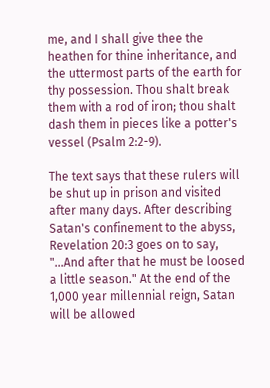me, and I shall give thee the heathen for thine inheritance, and the uttermost parts of the earth for thy possession. Thou shalt break them with a rod of iron; thou shalt dash them in pieces like a potter's vessel (Psalm 2:2-9).

The text says that these rulers will be shut up in prison and visited after many days. After describing Satan's confinement to the abyss, Revelation 20:3 goes on to say, "...And after that he must be loosed a little season." At the end of the 1,000 year millennial reign, Satan will be allowed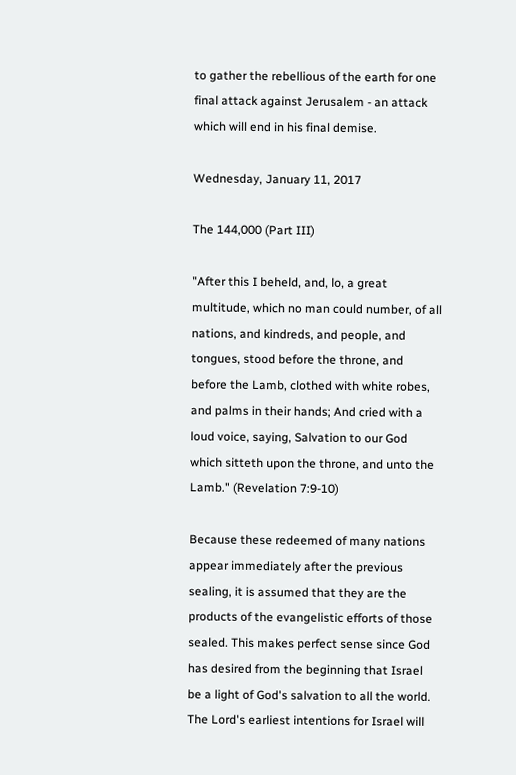to gather the rebellious of the earth for one final attack against Jerusalem - an attack which will end in his final demise.

Wednesday, January 11, 2017

The 144,000 (Part III)

"After this I beheld, and, lo, a great multitude, which no man could number, of all nations, and kindreds, and people, and tongues, stood before the throne, and before the Lamb, clothed with white robes, and palms in their hands; And cried with a loud voice, saying, Salvation to our God which sitteth upon the throne, and unto the Lamb." (Revelation 7:9-10)

Because these redeemed of many nations appear immediately after the previous sealing, it is assumed that they are the products of the evangelistic efforts of those sealed. This makes perfect sense since God has desired from the beginning that Israel be a light of God's salvation to all the world. The Lord's earliest intentions for Israel will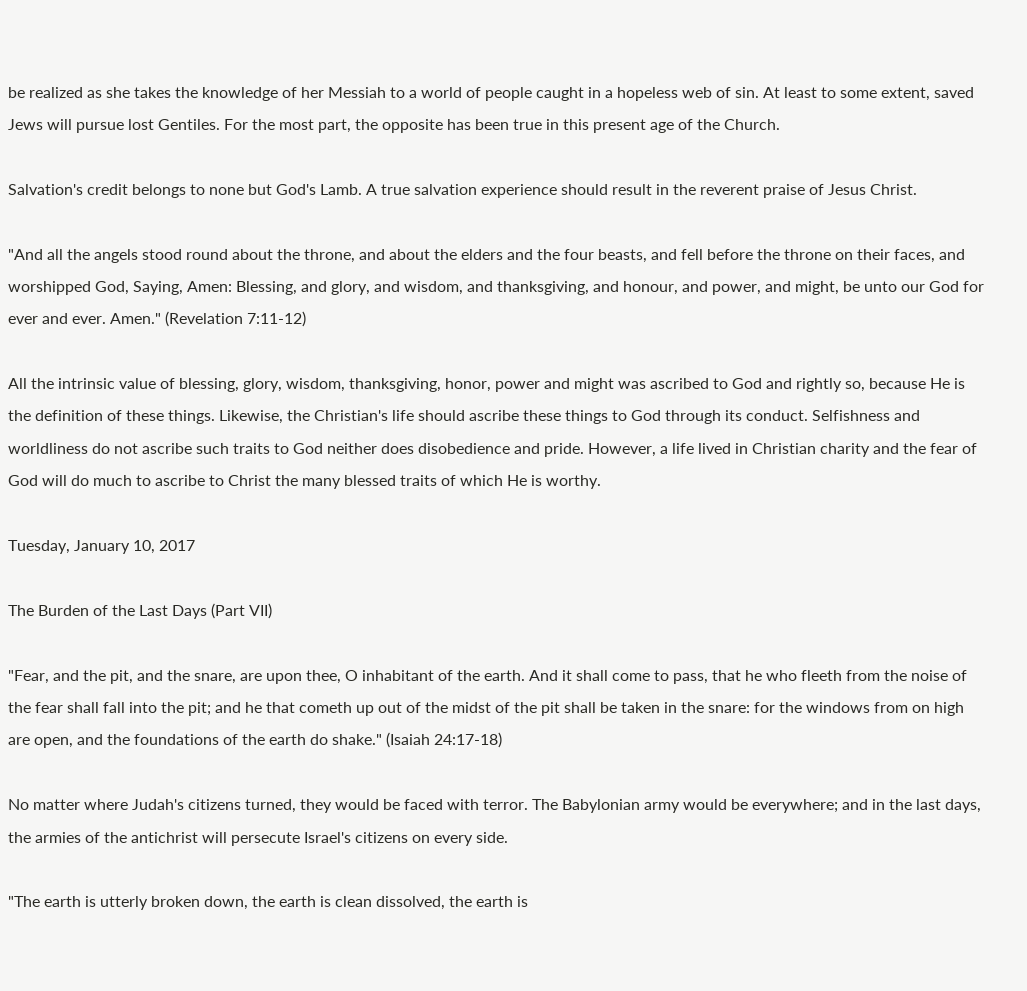be realized as she takes the knowledge of her Messiah to a world of people caught in a hopeless web of sin. At least to some extent, saved Jews will pursue lost Gentiles. For the most part, the opposite has been true in this present age of the Church.

Salvation's credit belongs to none but God's Lamb. A true salvation experience should result in the reverent praise of Jesus Christ.

"And all the angels stood round about the throne, and about the elders and the four beasts, and fell before the throne on their faces, and worshipped God, Saying, Amen: Blessing, and glory, and wisdom, and thanksgiving, and honour, and power, and might, be unto our God for ever and ever. Amen." (Revelation 7:11-12)

All the intrinsic value of blessing, glory, wisdom, thanksgiving, honor, power and might was ascribed to God and rightly so, because He is the definition of these things. Likewise, the Christian's life should ascribe these things to God through its conduct. Selfishness and worldliness do not ascribe such traits to God neither does disobedience and pride. However, a life lived in Christian charity and the fear of God will do much to ascribe to Christ the many blessed traits of which He is worthy.

Tuesday, January 10, 2017

The Burden of the Last Days (Part VII)

"Fear, and the pit, and the snare, are upon thee, O inhabitant of the earth. And it shall come to pass, that he who fleeth from the noise of the fear shall fall into the pit; and he that cometh up out of the midst of the pit shall be taken in the snare: for the windows from on high are open, and the foundations of the earth do shake." (Isaiah 24:17-18)

No matter where Judah's citizens turned, they would be faced with terror. The Babylonian army would be everywhere; and in the last days, the armies of the antichrist will persecute Israel's citizens on every side.

"The earth is utterly broken down, the earth is clean dissolved, the earth is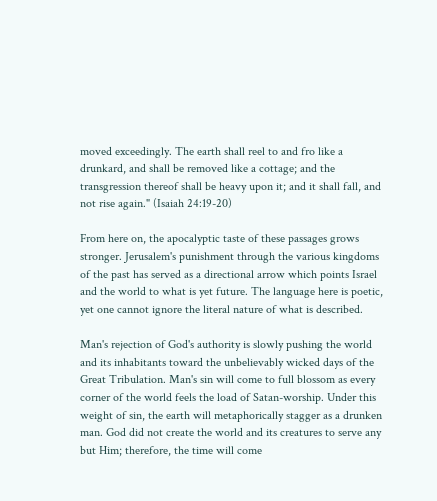moved exceedingly. The earth shall reel to and fro like a drunkard, and shall be removed like a cottage; and the transgression thereof shall be heavy upon it; and it shall fall, and not rise again." (Isaiah 24:19-20)

From here on, the apocalyptic taste of these passages grows stronger. Jerusalem's punishment through the various kingdoms of the past has served as a directional arrow which points Israel and the world to what is yet future. The language here is poetic, yet one cannot ignore the literal nature of what is described.

Man's rejection of God's authority is slowly pushing the world and its inhabitants toward the unbelievably wicked days of the Great Tribulation. Man's sin will come to full blossom as every corner of the world feels the load of Satan-worship. Under this weight of sin, the earth will metaphorically stagger as a drunken man. God did not create the world and its creatures to serve any but Him; therefore, the time will come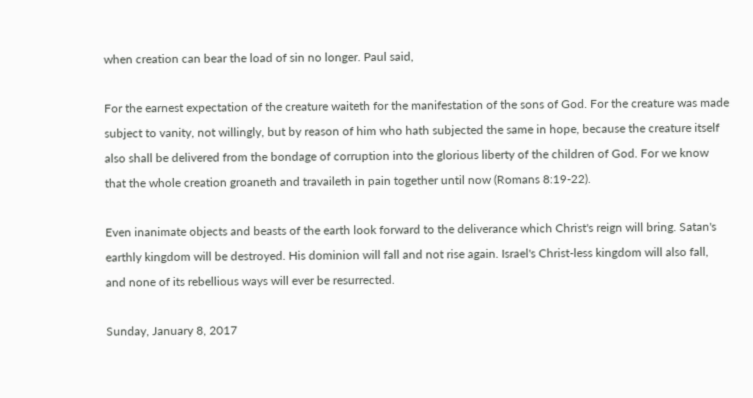when creation can bear the load of sin no longer. Paul said,

For the earnest expectation of the creature waiteth for the manifestation of the sons of God. For the creature was made subject to vanity, not willingly, but by reason of him who hath subjected the same in hope, because the creature itself also shall be delivered from the bondage of corruption into the glorious liberty of the children of God. For we know that the whole creation groaneth and travaileth in pain together until now (Romans 8:19-22).

Even inanimate objects and beasts of the earth look forward to the deliverance which Christ's reign will bring. Satan's earthly kingdom will be destroyed. His dominion will fall and not rise again. Israel's Christ-less kingdom will also fall, and none of its rebellious ways will ever be resurrected.

Sunday, January 8, 2017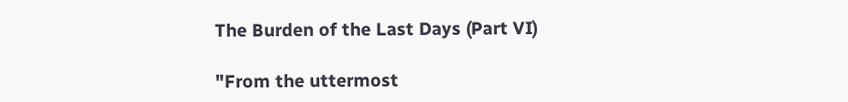The Burden of the Last Days (Part VI)

"From the uttermost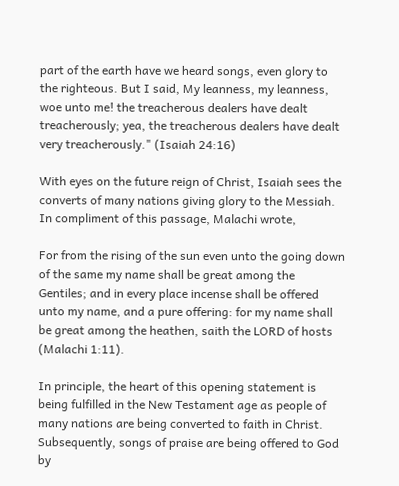part of the earth have we heard songs, even glory to the righteous. But I said, My leanness, my leanness, woe unto me! the treacherous dealers have dealt treacherously; yea, the treacherous dealers have dealt very treacherously." (Isaiah 24:16)

With eyes on the future reign of Christ, Isaiah sees the converts of many nations giving glory to the Messiah. In compliment of this passage, Malachi wrote,

For from the rising of the sun even unto the going down of the same my name shall be great among the Gentiles; and in every place incense shall be offered unto my name, and a pure offering: for my name shall be great among the heathen, saith the LORD of hosts (Malachi 1:11).

In principle, the heart of this opening statement is being fulfilled in the New Testament age as people of many nations are being converted to faith in Christ. Subsequently, songs of praise are being offered to God by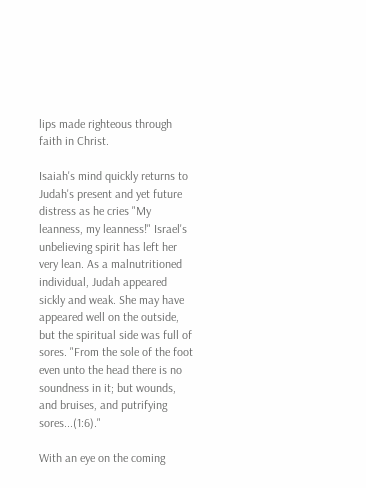lips made righteous through faith in Christ.

Isaiah's mind quickly returns to Judah's present and yet future distress as he cries "My leanness, my leanness!" Israel's unbelieving spirit has left her very lean. As a malnutritioned individual, Judah appeared sickly and weak. She may have appeared well on the outside, but the spiritual side was full of sores. "From the sole of the foot even unto the head there is no soundness in it; but wounds, and bruises, and putrifying sores...(1:6)."

With an eye on the coming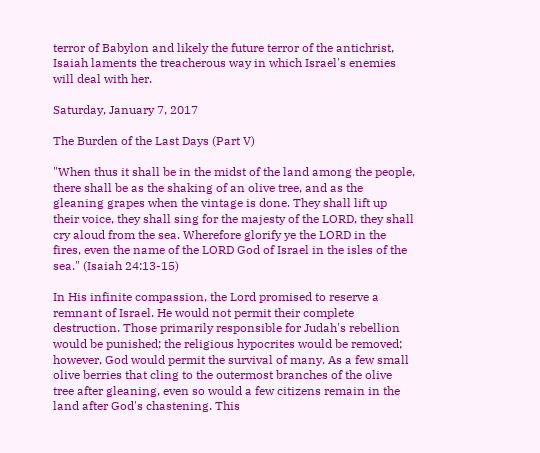terror of Babylon and likely the future terror of the antichrist, Isaiah laments the treacherous way in which Israel's enemies will deal with her.

Saturday, January 7, 2017

The Burden of the Last Days (Part V)

"When thus it shall be in the midst of the land among the people, there shall be as the shaking of an olive tree, and as the gleaning grapes when the vintage is done. They shall lift up their voice, they shall sing for the majesty of the LORD, they shall cry aloud from the sea. Wherefore glorify ye the LORD in the fires, even the name of the LORD God of Israel in the isles of the sea." (Isaiah 24:13-15)

In His infinite compassion, the Lord promised to reserve a remnant of Israel. He would not permit their complete destruction. Those primarily responsible for Judah's rebellion would be punished; the religious hypocrites would be removed; however, God would permit the survival of many. As a few small olive berries that cling to the outermost branches of the olive tree after gleaning, even so would a few citizens remain in the land after God's chastening. This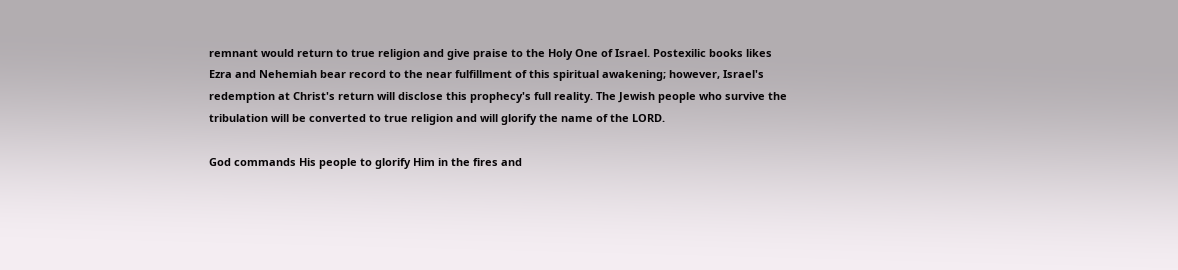remnant would return to true religion and give praise to the Holy One of Israel. Postexilic books likes Ezra and Nehemiah bear record to the near fulfillment of this spiritual awakening; however, Israel's redemption at Christ's return will disclose this prophecy's full reality. The Jewish people who survive the tribulation will be converted to true religion and will glorify the name of the LORD.

God commands His people to glorify Him in the fires and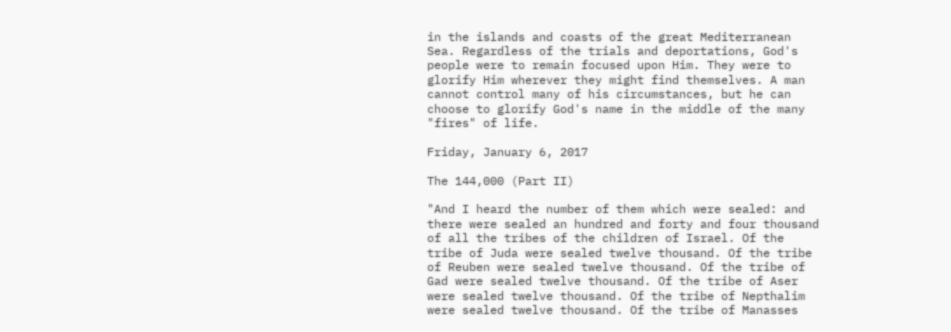in the islands and coasts of the great Mediterranean Sea. Regardless of the trials and deportations, God's people were to remain focused upon Him. They were to glorify Him wherever they might find themselves. A man cannot control many of his circumstances, but he can choose to glorify God's name in the middle of the many "fires" of life.

Friday, January 6, 2017

The 144,000 (Part II)

"And I heard the number of them which were sealed: and there were sealed an hundred and forty and four thousand of all the tribes of the children of Israel. Of the tribe of Juda were sealed twelve thousand. Of the tribe of Reuben were sealed twelve thousand. Of the tribe of Gad were sealed twelve thousand. Of the tribe of Aser were sealed twelve thousand. Of the tribe of Nepthalim were sealed twelve thousand. Of the tribe of Manasses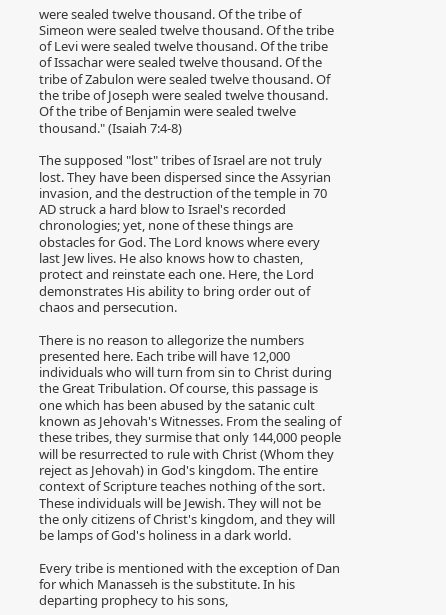were sealed twelve thousand. Of the tribe of Simeon were sealed twelve thousand. Of the tribe of Levi were sealed twelve thousand. Of the tribe of Issachar were sealed twelve thousand. Of the tribe of Zabulon were sealed twelve thousand. Of the tribe of Joseph were sealed twelve thousand. Of the tribe of Benjamin were sealed twelve thousand." (Isaiah 7:4-8)

The supposed "lost" tribes of Israel are not truly lost. They have been dispersed since the Assyrian invasion, and the destruction of the temple in 70 AD struck a hard blow to Israel's recorded chronologies; yet, none of these things are obstacles for God. The Lord knows where every last Jew lives. He also knows how to chasten, protect and reinstate each one. Here, the Lord demonstrates His ability to bring order out of chaos and persecution.

There is no reason to allegorize the numbers presented here. Each tribe will have 12,000 individuals who will turn from sin to Christ during the Great Tribulation. Of course, this passage is one which has been abused by the satanic cult known as Jehovah's Witnesses. From the sealing of these tribes, they surmise that only 144,000 people will be resurrected to rule with Christ (Whom they reject as Jehovah) in God's kingdom. The entire context of Scripture teaches nothing of the sort. These individuals will be Jewish. They will not be the only citizens of Christ's kingdom, and they will be lamps of God's holiness in a dark world.

Every tribe is mentioned with the exception of Dan for which Manasseh is the substitute. In his departing prophecy to his sons,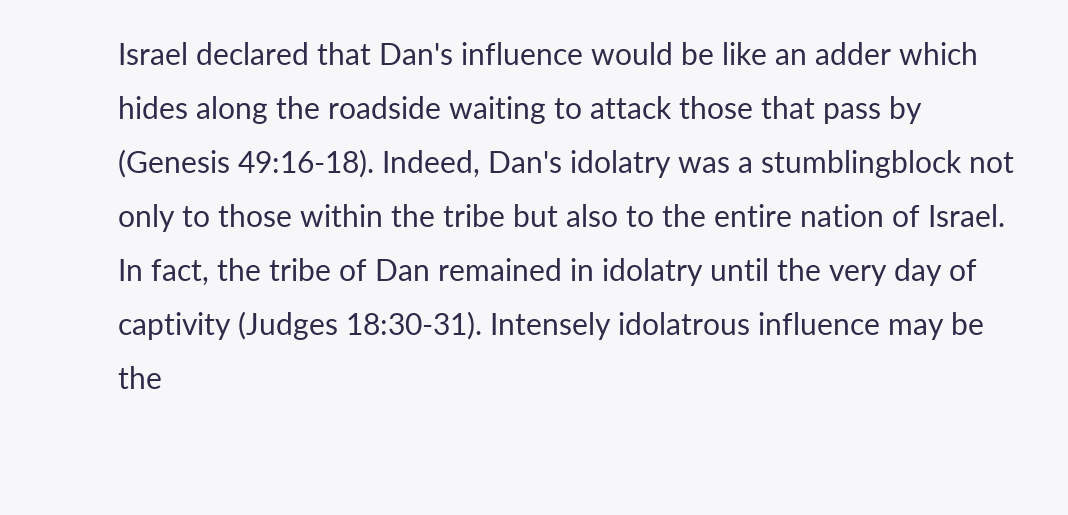Israel declared that Dan's influence would be like an adder which hides along the roadside waiting to attack those that pass by (Genesis 49:16-18). Indeed, Dan's idolatry was a stumblingblock not only to those within the tribe but also to the entire nation of Israel. In fact, the tribe of Dan remained in idolatry until the very day of captivity (Judges 18:30-31). Intensely idolatrous influence may be the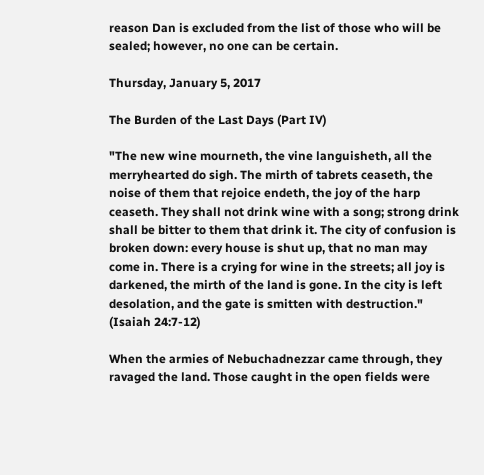reason Dan is excluded from the list of those who will be sealed; however, no one can be certain.

Thursday, January 5, 2017

The Burden of the Last Days (Part IV)

"The new wine mourneth, the vine languisheth, all the merryhearted do sigh. The mirth of tabrets ceaseth, the noise of them that rejoice endeth, the joy of the harp ceaseth. They shall not drink wine with a song; strong drink shall be bitter to them that drink it. The city of confusion is broken down: every house is shut up, that no man may come in. There is a crying for wine in the streets; all joy is darkened, the mirth of the land is gone. In the city is left desolation, and the gate is smitten with destruction." (Isaiah 24:7-12)

When the armies of Nebuchadnezzar came through, they ravaged the land. Those caught in the open fields were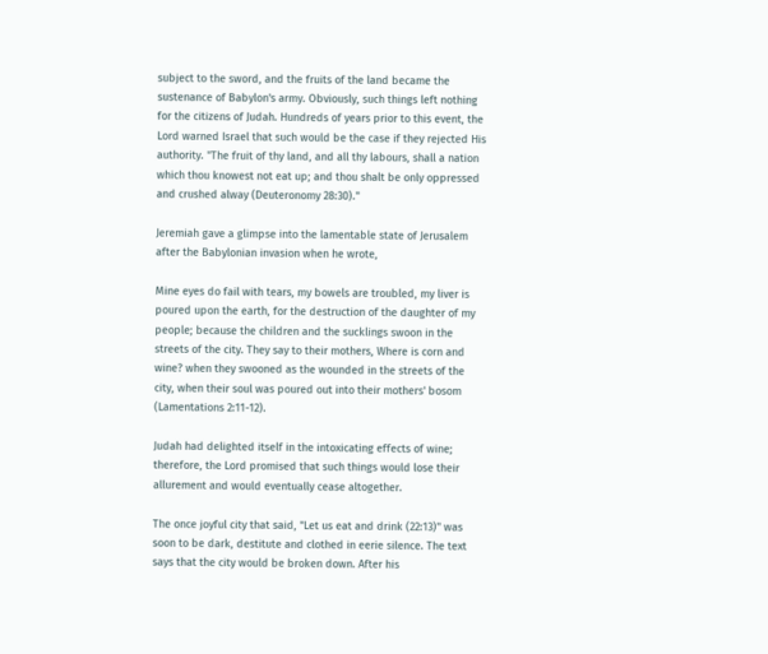subject to the sword, and the fruits of the land became the sustenance of Babylon's army. Obviously, such things left nothing for the citizens of Judah. Hundreds of years prior to this event, the Lord warned Israel that such would be the case if they rejected His authority. "The fruit of thy land, and all thy labours, shall a nation which thou knowest not eat up; and thou shalt be only oppressed and crushed alway (Deuteronomy 28:30)."

Jeremiah gave a glimpse into the lamentable state of Jerusalem after the Babylonian invasion when he wrote,

Mine eyes do fail with tears, my bowels are troubled, my liver is poured upon the earth, for the destruction of the daughter of my people; because the children and the sucklings swoon in the streets of the city. They say to their mothers, Where is corn and wine? when they swooned as the wounded in the streets of the city, when their soul was poured out into their mothers' bosom (Lamentations 2:11-12).

Judah had delighted itself in the intoxicating effects of wine; therefore, the Lord promised that such things would lose their allurement and would eventually cease altogether.

The once joyful city that said, "Let us eat and drink (22:13)" was soon to be dark, destitute and clothed in eerie silence. The text says that the city would be broken down. After his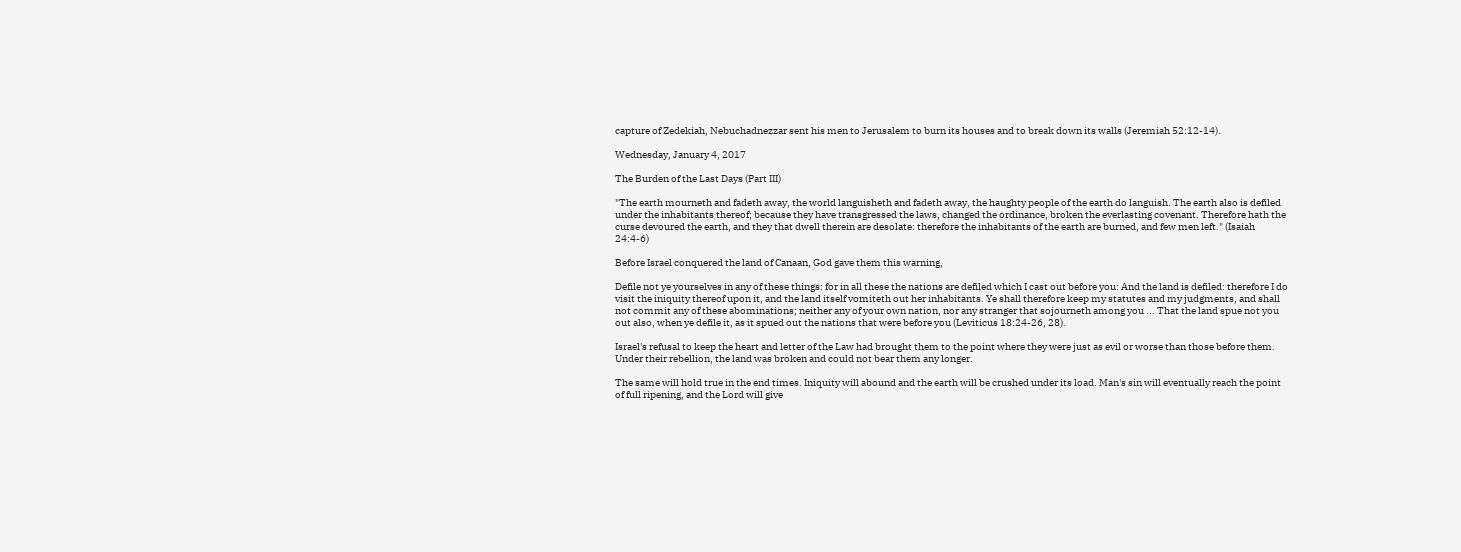capture of Zedekiah, Nebuchadnezzar sent his men to Jerusalem to burn its houses and to break down its walls (Jeremiah 52:12-14).

Wednesday, January 4, 2017

The Burden of the Last Days (Part III)

"The earth mourneth and fadeth away, the world languisheth and fadeth away, the haughty people of the earth do languish. The earth also is defiled under the inhabitants thereof; because they have transgressed the laws, changed the ordinance, broken the everlasting covenant. Therefore hath the curse devoured the earth, and they that dwell therein are desolate: therefore the inhabitants of the earth are burned, and few men left." (Isaiah 24:4-6)

Before Israel conquered the land of Canaan, God gave them this warning,

Defile not ye yourselves in any of these things: for in all these the nations are defiled which I cast out before you: And the land is defiled: therefore I do visit the iniquity thereof upon it, and the land itself vomiteth out her inhabitants. Ye shall therefore keep my statutes and my judgments, and shall not commit any of these abominations; neither any of your own nation, nor any stranger that sojourneth among you ... That the land spue not you out also, when ye defile it, as it spued out the nations that were before you (Leviticus 18:24-26, 28).

Israel's refusal to keep the heart and letter of the Law had brought them to the point where they were just as evil or worse than those before them. Under their rebellion, the land was broken and could not bear them any longer.

The same will hold true in the end times. Iniquity will abound and the earth will be crushed under its load. Man's sin will eventually reach the point of full ripening, and the Lord will give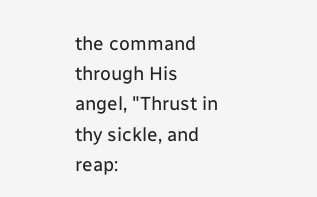the command through His angel, "Thrust in thy sickle, and reap: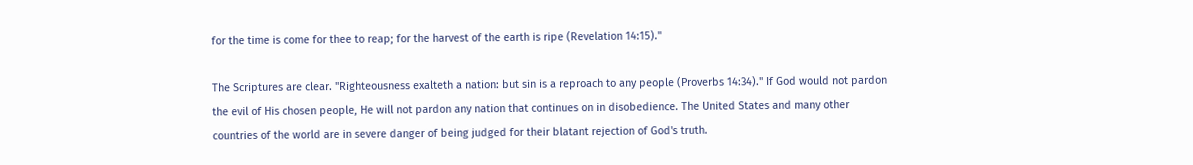for the time is come for thee to reap; for the harvest of the earth is ripe (Revelation 14:15)."

The Scriptures are clear. "Righteousness exalteth a nation: but sin is a reproach to any people (Proverbs 14:34)." If God would not pardon the evil of His chosen people, He will not pardon any nation that continues on in disobedience. The United States and many other countries of the world are in severe danger of being judged for their blatant rejection of God's truth.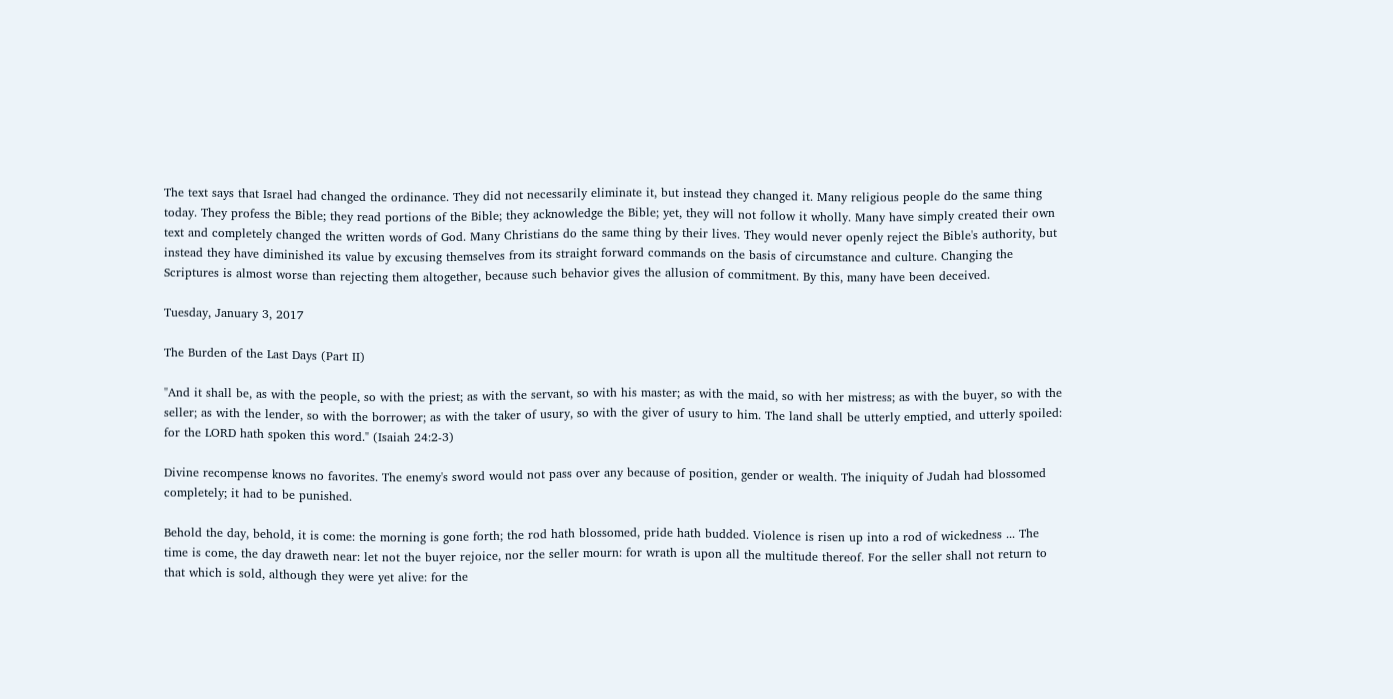The text says that Israel had changed the ordinance. They did not necessarily eliminate it, but instead they changed it. Many religious people do the same thing today. They profess the Bible; they read portions of the Bible; they acknowledge the Bible; yet, they will not follow it wholly. Many have simply created their own text and completely changed the written words of God. Many Christians do the same thing by their lives. They would never openly reject the Bible's authority, but instead they have diminished its value by excusing themselves from its straight forward commands on the basis of circumstance and culture. Changing the Scriptures is almost worse than rejecting them altogether, because such behavior gives the allusion of commitment. By this, many have been deceived.

Tuesday, January 3, 2017

The Burden of the Last Days (Part II)

"And it shall be, as with the people, so with the priest; as with the servant, so with his master; as with the maid, so with her mistress; as with the buyer, so with the seller; as with the lender, so with the borrower; as with the taker of usury, so with the giver of usury to him. The land shall be utterly emptied, and utterly spoiled: for the LORD hath spoken this word." (Isaiah 24:2-3)

Divine recompense knows no favorites. The enemy's sword would not pass over any because of position, gender or wealth. The iniquity of Judah had blossomed completely; it had to be punished.

Behold the day, behold, it is come: the morning is gone forth; the rod hath blossomed, pride hath budded. Violence is risen up into a rod of wickedness ... The time is come, the day draweth near: let not the buyer rejoice, nor the seller mourn: for wrath is upon all the multitude thereof. For the seller shall not return to that which is sold, although they were yet alive: for the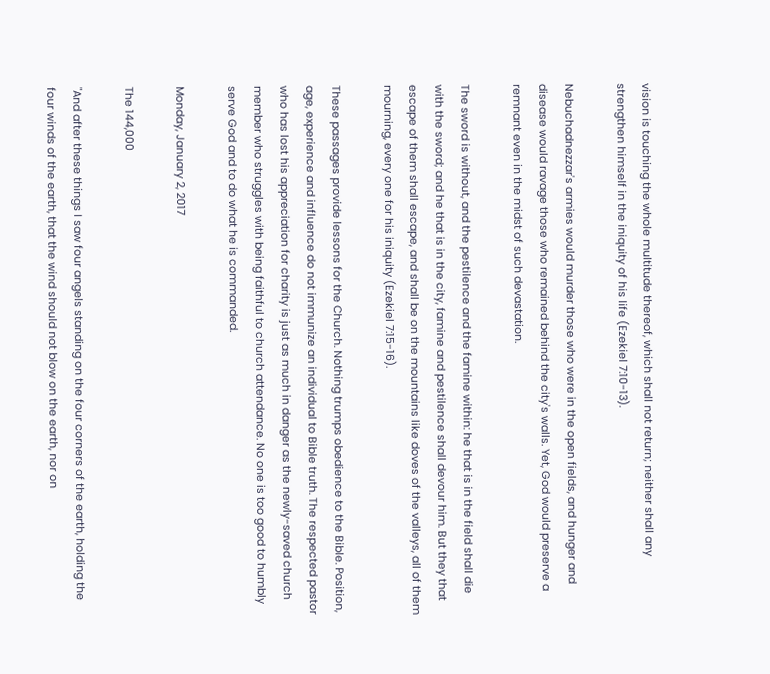vision is touching the whole multitude thereof, which shall not return; neither shall any strengthen himself in the iniquity of his life (Ezekiel 7:10-13).

Nebuchadnezzar's armies would murder those who were in the open fields, and hunger and disease would ravage those who remained behind the city's walls. Yet, God would preserve a remnant even in the midst of such devastation.

The sword is without, and the pestilence and the famine within: he that is in the field shall die with the sword; and he that is in the city, famine and pestilence shall devour him. But they that escape of them shall escape, and shall be on the mountains like doves of the valleys, all of them mourning, every one for his iniquity (Ezekiel 7:15-16).

These passages provide lessons for the Church. Nothing trumps obedience to the Bible. Position, age, experience and influence do not immunize an individual to Bible truth. The respected pastor who has lost his appreciation for charity is just as much in danger as the newly-saved church member who struggles with being faithful to church attendance. No one is too good to humbly serve God and to do what he is commanded.

Monday, January 2, 2017

The 144,000

"And after these things I saw four angels standing on the four corners of the earth, holding the four winds of the earth, that the wind should not blow on the earth, nor on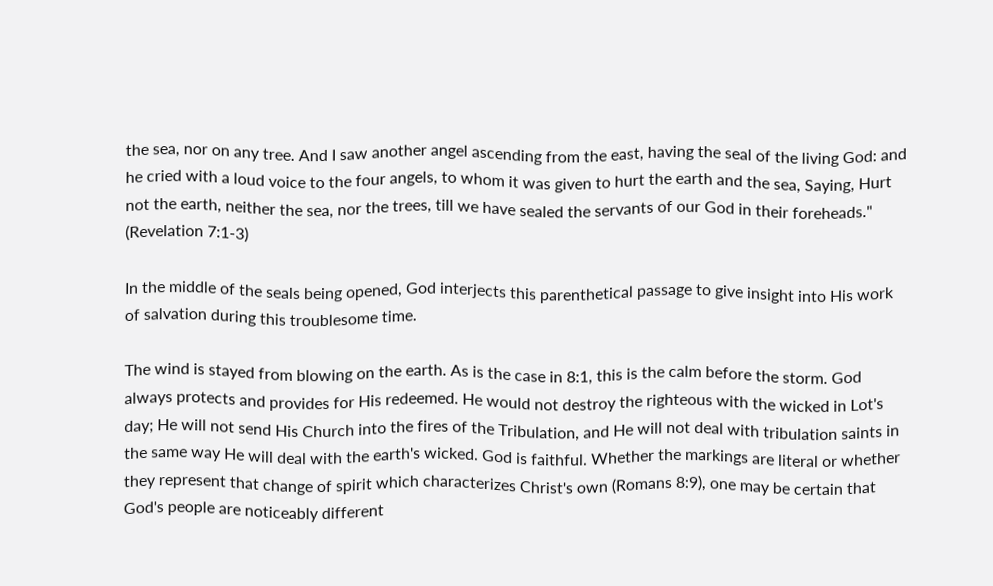the sea, nor on any tree. And I saw another angel ascending from the east, having the seal of the living God: and he cried with a loud voice to the four angels, to whom it was given to hurt the earth and the sea, Saying, Hurt not the earth, neither the sea, nor the trees, till we have sealed the servants of our God in their foreheads." (Revelation 7:1-3)

In the middle of the seals being opened, God interjects this parenthetical passage to give insight into His work of salvation during this troublesome time.

The wind is stayed from blowing on the earth. As is the case in 8:1, this is the calm before the storm. God always protects and provides for His redeemed. He would not destroy the righteous with the wicked in Lot's day; He will not send His Church into the fires of the Tribulation, and He will not deal with tribulation saints in the same way He will deal with the earth's wicked. God is faithful. Whether the markings are literal or whether they represent that change of spirit which characterizes Christ's own (Romans 8:9), one may be certain that God's people are noticeably different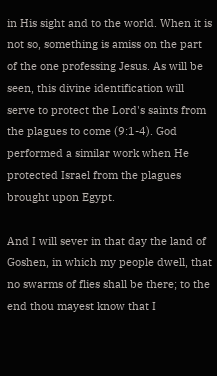in His sight and to the world. When it is not so, something is amiss on the part of the one professing Jesus. As will be seen, this divine identification will serve to protect the Lord's saints from the plagues to come (9:1-4). God performed a similar work when He protected Israel from the plagues brought upon Egypt.

And I will sever in that day the land of Goshen, in which my people dwell, that no swarms of flies shall be there; to the end thou mayest know that I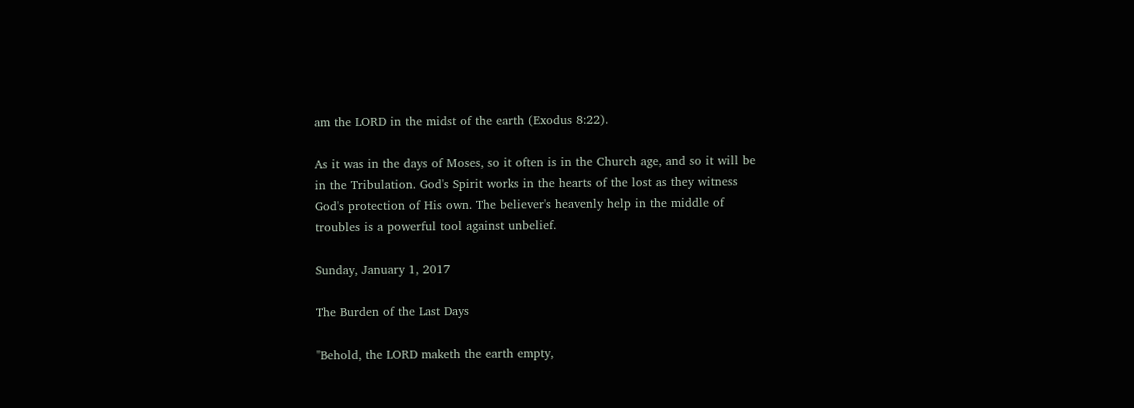am the LORD in the midst of the earth (Exodus 8:22).

As it was in the days of Moses, so it often is in the Church age, and so it will be in the Tribulation. God's Spirit works in the hearts of the lost as they witness God's protection of His own. The believer's heavenly help in the middle of troubles is a powerful tool against unbelief.

Sunday, January 1, 2017

The Burden of the Last Days

"Behold, the LORD maketh the earth empty,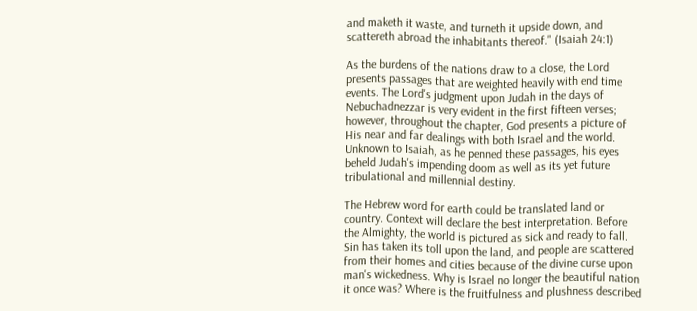and maketh it waste, and turneth it upside down, and scattereth abroad the inhabitants thereof." (Isaiah 24:1)

As the burdens of the nations draw to a close, the Lord presents passages that are weighted heavily with end time events. The Lord's judgment upon Judah in the days of Nebuchadnezzar is very evident in the first fifteen verses; however, throughout the chapter, God presents a picture of His near and far dealings with both Israel and the world. Unknown to Isaiah, as he penned these passages, his eyes beheld Judah's impending doom as well as its yet future tribulational and millennial destiny.

The Hebrew word for earth could be translated land or country. Context will declare the best interpretation. Before the Almighty, the world is pictured as sick and ready to fall. Sin has taken its toll upon the land, and people are scattered from their homes and cities because of the divine curse upon man's wickedness. Why is Israel no longer the beautiful nation it once was? Where is the fruitfulness and plushness described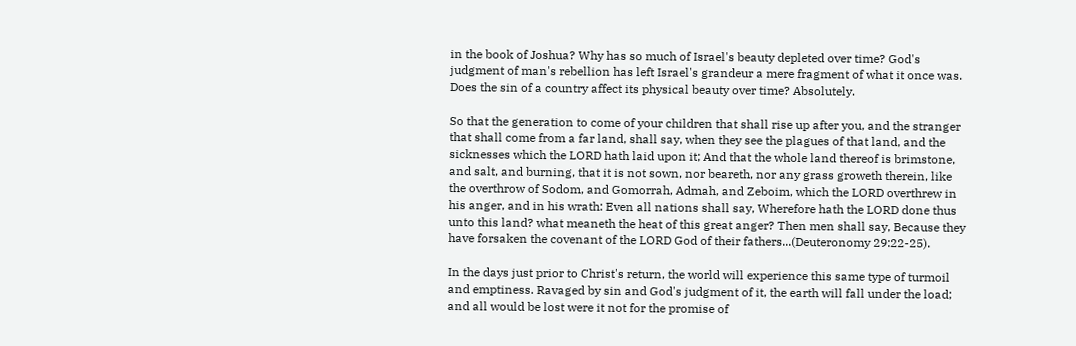in the book of Joshua? Why has so much of Israel's beauty depleted over time? God's judgment of man's rebellion has left Israel's grandeur a mere fragment of what it once was. Does the sin of a country affect its physical beauty over time? Absolutely.

So that the generation to come of your children that shall rise up after you, and the stranger that shall come from a far land, shall say, when they see the plagues of that land, and the sicknesses which the LORD hath laid upon it; And that the whole land thereof is brimstone, and salt, and burning, that it is not sown, nor beareth, nor any grass groweth therein, like the overthrow of Sodom, and Gomorrah, Admah, and Zeboim, which the LORD overthrew in his anger, and in his wrath: Even all nations shall say, Wherefore hath the LORD done thus unto this land? what meaneth the heat of this great anger? Then men shall say, Because they have forsaken the covenant of the LORD God of their fathers...(Deuteronomy 29:22-25).

In the days just prior to Christ's return, the world will experience this same type of turmoil and emptiness. Ravaged by sin and God's judgment of it, the earth will fall under the load; and all would be lost were it not for the promise of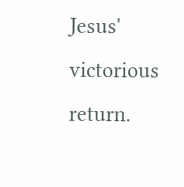Jesus' victorious return.